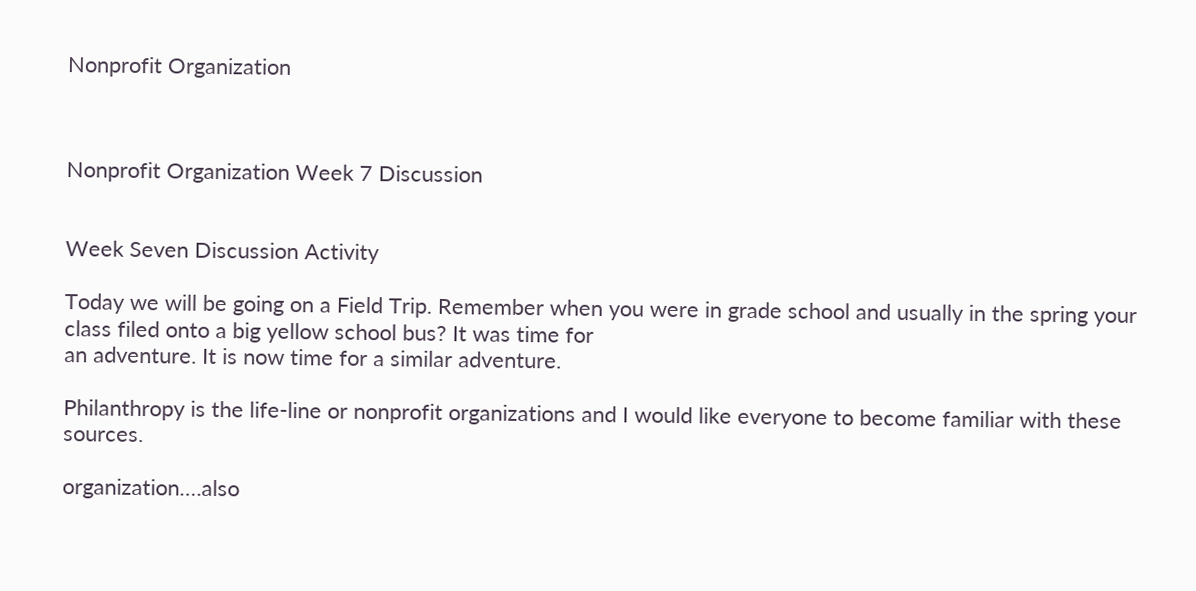Nonprofit Organization



Nonprofit Organization Week 7 Discussion


Week Seven Discussion Activity

Today we will be going on a Field Trip. Remember when you were in grade school and usually in the spring your class filed onto a big yellow school bus? It was time for
an adventure. It is now time for a similar adventure.

Philanthropy is the life-line or nonprofit organizations and I would like everyone to become familiar with these sources.

organization….also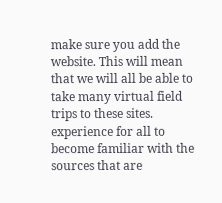make sure you add the website. This will mean that we will all be able to take many virtual field trips to these sites.
experience for all to become familiar with the sources that are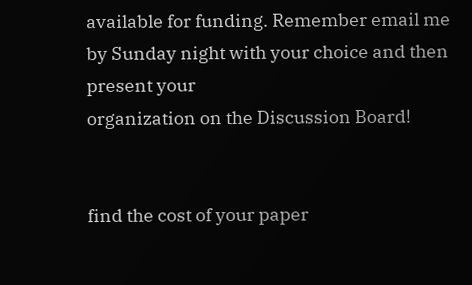available for funding. Remember email me by Sunday night with your choice and then present your
organization on the Discussion Board!


find the cost of your paper